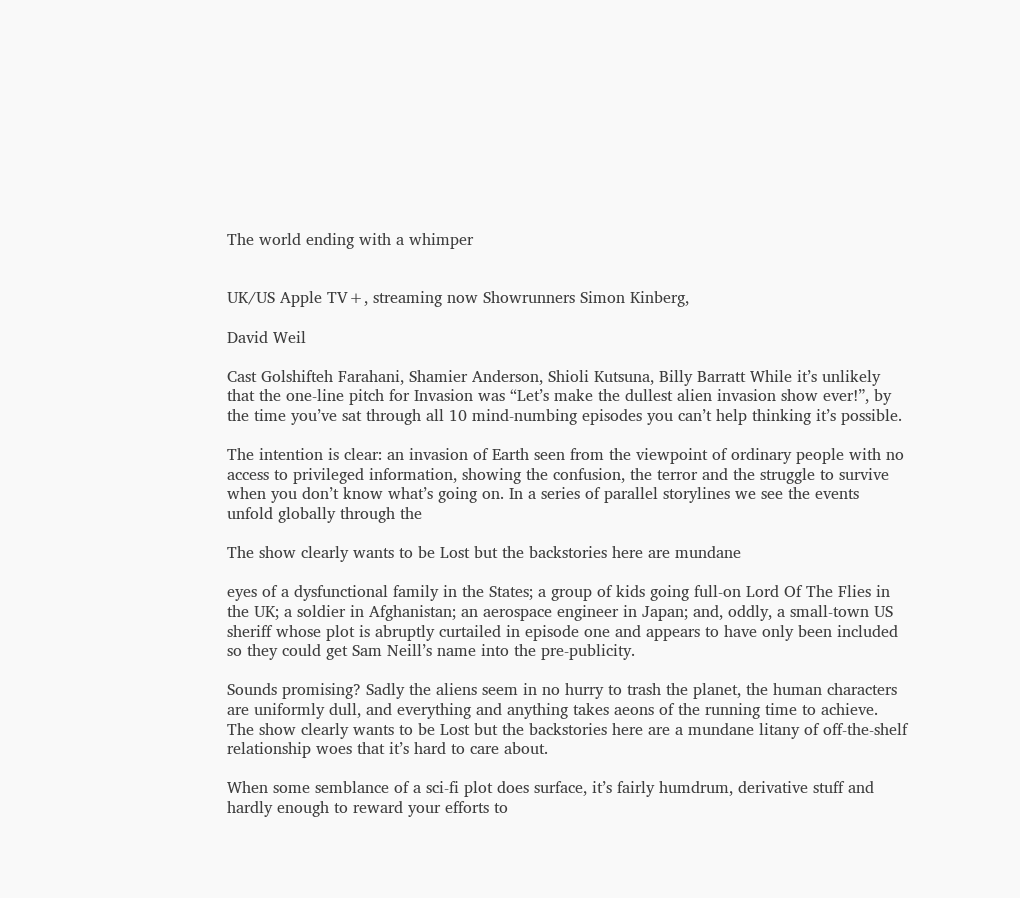The world ending with a whimper


UK/US Apple TV+, streaming now Showrunners Simon Kinberg,

David Weil

Cast Golshifteh Farahani, Shamier Anderson, Shioli Kutsuna, Billy Barratt While it’s unlikely that the one-line pitch for Invasion was “Let’s make the dullest alien invasion show ever!”, by the time you’ve sat through all 10 mind-numbing episodes you can’t help thinking it’s possible.

The intention is clear: an invasion of Earth seen from the viewpoint of ordinary people with no access to privileged information, showing the confusion, the terror and the struggle to survive when you don’t know what’s going on. In a series of parallel storylines we see the events unfold globally through the

The show clearly wants to be Lost but the backstories here are mundane

eyes of a dysfunctional family in the States; a group of kids going full-on Lord Of The Flies in the UK; a soldier in Afghanistan; an aerospace engineer in Japan; and, oddly, a small-town US sheriff whose plot is abruptly curtailed in episode one and appears to have only been included so they could get Sam Neill’s name into the pre-publicity.

Sounds promising? Sadly the aliens seem in no hurry to trash the planet, the human characters are uniformly dull, and everything and anything takes aeons of the running time to achieve. The show clearly wants to be Lost but the backstories here are a mundane litany of off-the-shelf relationship woes that it’s hard to care about.

When some semblance of a sci-fi plot does surface, it’s fairly humdrum, derivative stuff and hardly enough to reward your efforts to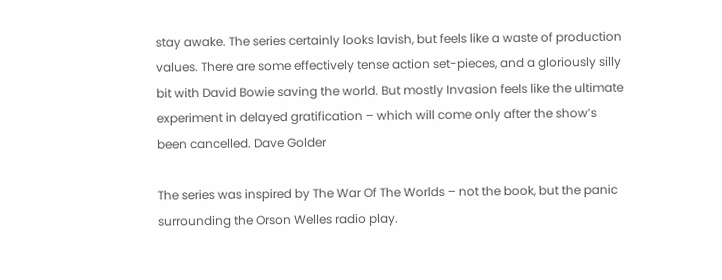stay awake. The series certainly looks lavish, but feels like a waste of production values. There are some effectively tense action set-pieces, and a gloriously silly bit with David Bowie saving the world. But mostly Invasion feels like the ultimate experiment in delayed gratification – which will come only after the show’s been cancelled. Dave Golder

The series was inspired by The War Of The Worlds – not the book, but the panic surrounding the Orson Welles radio play.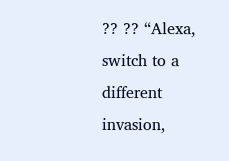?? ?? “Alexa, switch to a different invasion,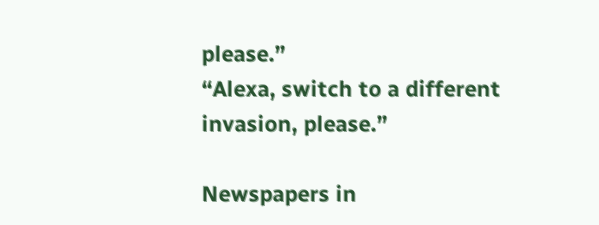please.”
“Alexa, switch to a different invasion, please.”

Newspapers in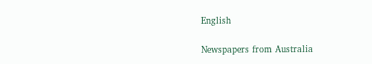English

Newspapers from Australia